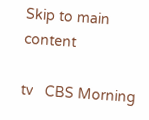Skip to main content

tv   CBS Morning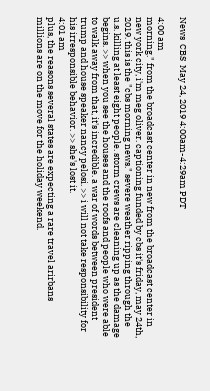News  CBS  May 24, 2019 4:00am-4:29am PDT

4:00 am
morning." from the broadcast center in new from the broadcast center in new york city, i'm meg oliver. captioning funded by cbs it's friday, may 24th, 2019. this is the "cbs morning news." severe weather ripping through the u.s. killing at least eight people. storm crews are cleaning up as the damage begins. >> when you see the houses and the roofs and people who were able to walk away from that, it's incredible. a war of words between president trump and house speaker nancy pelosi. >> i will not take responsibility for his irresponsible behavior. >> she's lost it.
4:01 am
plus, the reasons several states are expecting a rare travel arirbans millions are on the move for the holiday weekend.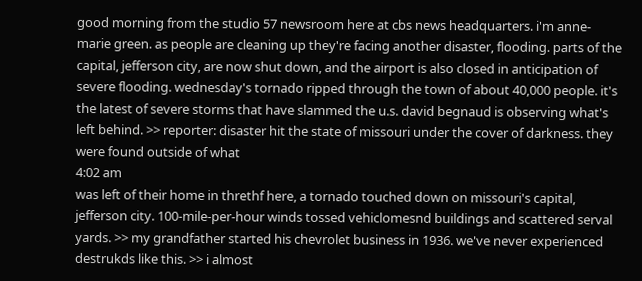good morning from the studio 57 newsroom here at cbs news headquarters. i'm anne-marie green. as people are cleaning up they're facing another disaster, flooding. parts of the capital, jefferson city, are now shut down, and the airport is also closed in anticipation of severe flooding. wednesday's tornado ripped through the town of about 40,000 people. it's the latest of severe storms that have slammed the u.s. david begnaud is observing what's left behind. >> reporter: disaster hit the state of missouri under the cover of darkness. they were found outside of what
4:02 am
was left of their home in threthf here, a tornado touched down on missouri's capital, jefferson city. 100-mile-per-hour winds tossed vehiclomesnd buildings and scattered serval yards. >> my grandfather started his chevrolet business in 1936. we've never experienced destrukds like this. >> i almost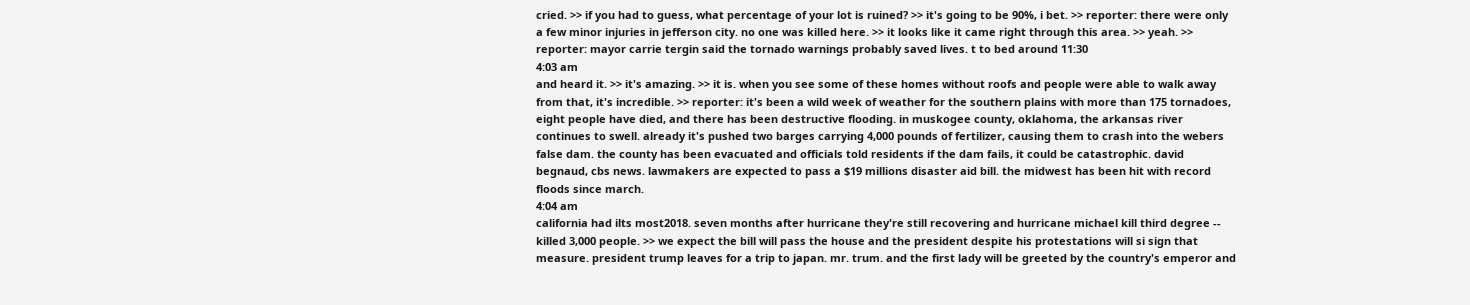cried. >> if you had to guess, what percentage of your lot is ruined? >> it's going to be 90%, i bet. >> reporter: there were only a few minor injuries in jefferson city. no one was killed here. >> it looks like it came right through this area. >> yeah. >> reporter: mayor carrie tergin said the tornado warnings probably saved lives. t to bed around 11:30
4:03 am
and heard it. >> it's amazing. >> it is. when you see some of these homes without roofs and people were able to walk away from that, it's incredible. >> reporter: it's been a wild week of weather for the southern plains with more than 175 tornadoes, eight people have died, and there has been destructive flooding. in muskogee county, oklahoma, the arkansas river continues to swell. already it's pushed two barges carrying 4,000 pounds of fertilizer, causing them to crash into the webers false dam. the county has been evacuated and officials told residents if the dam fails, it could be catastrophic. david begnaud, cbs news. lawmakers are expected to pass a $19 millions disaster aid bill. the midwest has been hit with record floods since march.
4:04 am
california had ilts most2018. seven months after hurricane they're still recovering and hurricane michael kill third degree -- killed 3,000 people. >> we expect the bill will pass the house and the president despite his protestations will si sign that measure. president trump leaves for a trip to japan. mr. trum. and the first lady will be greeted by the country's emperor and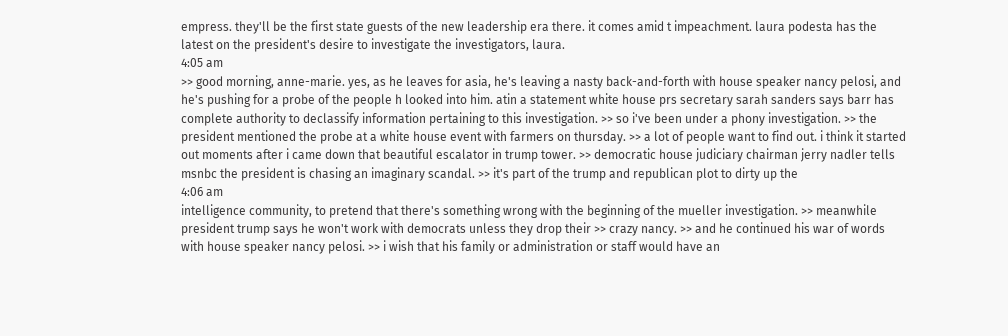empress. they'll be the first state guests of the new leadership era there. it comes amid t impeachment. laura podesta has the latest on the president's desire to investigate the investigators, laura.
4:05 am
>> good morning, anne-marie. yes, as he leaves for asia, he's leaving a nasty back-and-forth with house speaker nancy pelosi, and he's pushing for a probe of the people h looked into him. atin a statement white house prs secretary sarah sanders says barr has complete authority to declassify information pertaining to this investigation. >> so i've been under a phony investigation. >> the president mentioned the probe at a white house event with farmers on thursday. >> a lot of people want to find out. i think it started out moments after i came down that beautiful escalator in trump tower. >> democratic house judiciary chairman jerry nadler tells msnbc the president is chasing an imaginary scandal. >> it's part of the trump and republican plot to dirty up the
4:06 am
intelligence community, to pretend that there's something wrong with the beginning of the mueller investigation. >> meanwhile president trump says he won't work with democrats unless they drop their >> crazy nancy. >> and he continued his war of words with house speaker nancy pelosi. >> i wish that his family or administration or staff would have an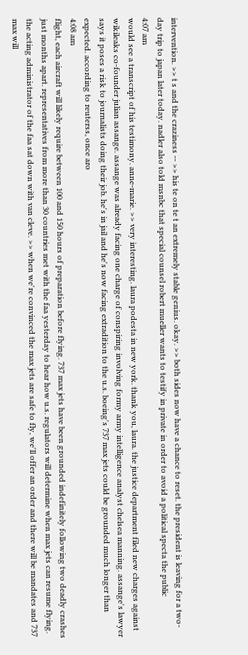intervention. >> t s and the craziness -- >> his te on te t an extremely stable genius. okay. >> both sides now have a chance to reset. the president is leaving for a two-day trip to japan later today. nadler also told msnbc that special counsel robert mueller wants to testify in private in order to avoid a political specta the public
4:07 am
would see a transcript of his testimony. anne-marie. >> very interesting. laura podesta in new york. thank you, laura. the justice department filed new charges against wikileaks co-founder julian assange. assange was already facing one charge of conspiring involving formy army intelligence analyst chelsea manning. assange's lawyer says it poses a risk to journalists doing their job. he's in jail and he's now facing extradition to the u.s. boeing's 737 max jets could be grounded much longer than expected. according to reuterss, once aro
4:08 am
flight, each aircraft will likely require between 100 and 150 hours of preparation before flying. 737 max jets have been grounded indefinitely following two deadly crashes just months apart. representatives from more than 30 countries met with the faa yesterday to hear how u.s. regulators will determine when max jets can resume flying. the acting administrator of the faa sat down with van cleve. >> when we're convinced the max jets are safe to fly, we'll offer an order and there will be mandates and 737 max will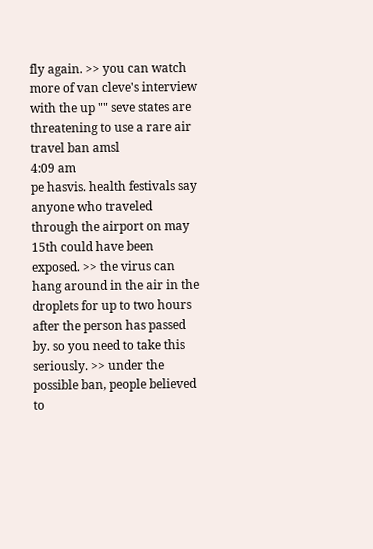fly again. >> you can watch more of van cleve's interview with the up "" seve states are threatening to use a rare air travel ban amsl
4:09 am
pe hasvis. health festivals say anyone who traveled through the airport on may 15th could have been exposed. >> the virus can hang around in the air in the droplets for up to two hours after the person has passed by. so you need to take this seriously. >> under the possible ban, people believed to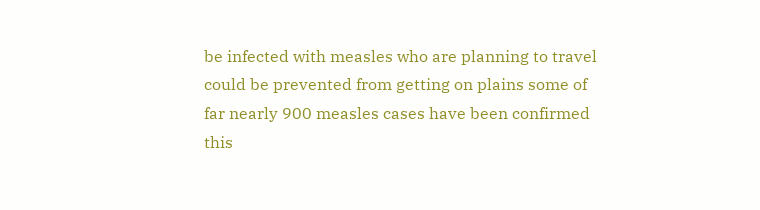be infected with measles who are planning to travel could be prevented from getting on plains some of far nearly 900 measles cases have been confirmed this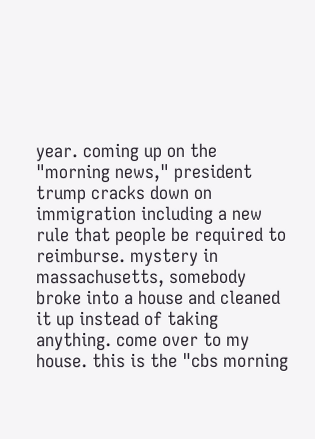year. coming up on the "morning news," president trump cracks down on immigration including a new rule that people be required to reimburse. mystery in massachusetts, somebody broke into a house and cleaned it up instead of taking anything. come over to my house. this is the "cbs morning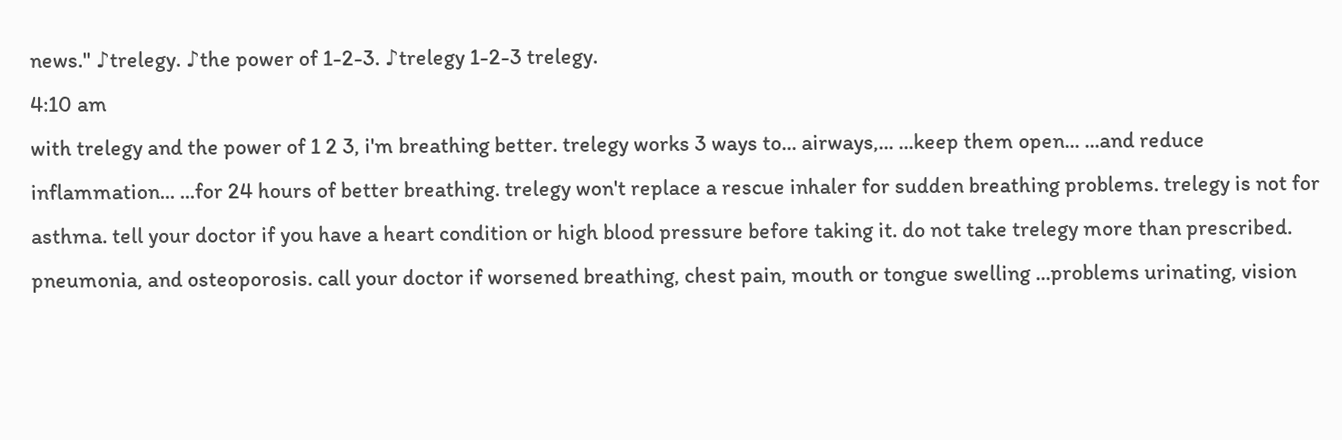news." ♪trelegy. ♪the power of 1-2-3. ♪trelegy 1-2-3 trelegy.
4:10 am
with trelegy and the power of 1 2 3, i'm breathing better. trelegy works 3 ways to... airways,... ...keep them open... ...and reduce inflammation... ...for 24 hours of better breathing. trelegy won't replace a rescue inhaler for sudden breathing problems. trelegy is not for asthma. tell your doctor if you have a heart condition or high blood pressure before taking it. do not take trelegy more than prescribed. pneumonia, and osteoporosis. call your doctor if worsened breathing, chest pain, mouth or tongue swelling ...problems urinating, vision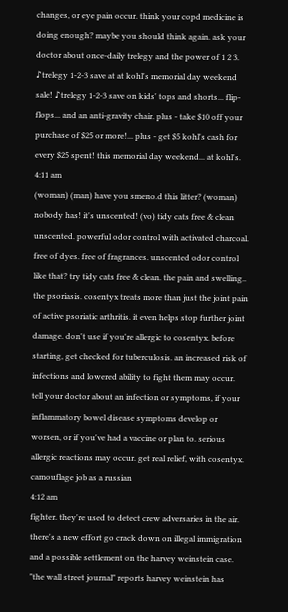changes, or eye pain occur. think your copd medicine is doing enough? maybe you should think again. ask your doctor about once-daily trelegy and the power of 1 2 3. ♪trelegy 1-2-3 save at at kohl's memorial day weekend sale! ♪trelegy 1-2-3 save on kids' tops and shorts... flip-flops... and an anti-gravity chair. plus - take $10 off your purchase of $25 or more!... plus - get $5 kohl's cash for every $25 spent! this memorial day weekend... at kohl's.
4:11 am
(woman) (man) have you smeno.d this litter? (woman) nobody has! it's unscented! (vo) tidy cats free & clean unscented. powerful odor control with activated charcoal. free of dyes. free of fragrances. unscented odor control like that? try tidy cats free & clean. the pain and swelling.. the psoriasis. cosentyx treats more than just the joint pain of active psoriatic arthritis. it even helps stop further joint damage. don't use if you're allergic to cosentyx. before starting, get checked for tuberculosis. an increased risk of infections and lowered ability to fight them may occur. tell your doctor about an infection or symptoms, if your inflammatory bowel disease symptoms develop or worsen, or if you've had a vaccine or plan to. serious allergic reactions may occur. get real relief, with cosentyx. camouflage job as a russian
4:12 am
fighter. they're used to detect crew adversaries in the air. there's a new effort go crack down on illegal immigration and a possible settlement on the harvey weinstein case. "the wall street journal" reports harvey weinstein has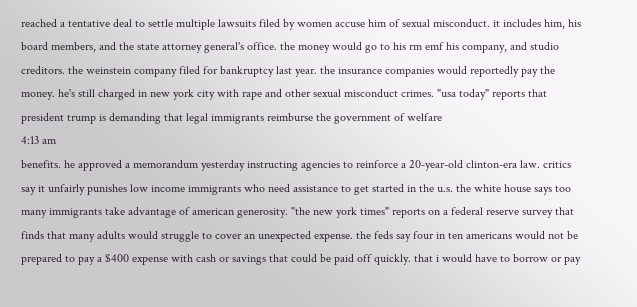reached a tentative deal to settle multiple lawsuits filed by women accuse him of sexual misconduct. it includes him, his board members, and the state attorney general's office. the money would go to his rm emf his company, and studio creditors. the weinstein company filed for bankruptcy last year. the insurance companies would reportedly pay the money. he's still charged in new york city with rape and other sexual misconduct crimes. "usa today" reports that president trump is demanding that legal immigrants reimburse the government of welfare
4:13 am
benefits. he approved a memorandum yesterday instructing agencies to reinforce a 20-year-old clinton-era law. critics say it unfairly punishes low income immigrants who need assistance to get started in the u.s. the white house says too many immigrants take advantage of american generosity. "the new york times" reports on a federal reserve survey that finds that many adults would struggle to cover an unexpected expense. the feds say four in ten americans would not be prepared to pay a $400 expense with cash or savings that could be paid off quickly. that i would have to borrow or pay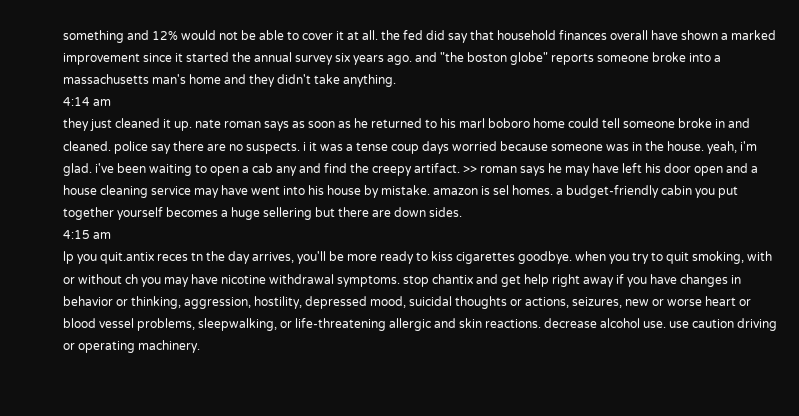something and 12% would not be able to cover it at all. the fed did say that household finances overall have shown a marked improvement since it started the annual survey six years ago. and "the boston globe" reports someone broke into a massachusetts man's home and they didn't take anything.
4:14 am
they just cleaned it up. nate roman says as soon as he returned to his marl boboro home could tell someone broke in and cleaned. police say there are no suspects. i it was a tense coup days worried because someone was in the house. yeah, i'm glad. i've been waiting to open a cab any and find the creepy artifact. >> roman says he may have left his door open and a house cleaning service may have went into his house by mistake. amazon is sel homes. a budget-friendly cabin you put together yourself becomes a huge sellering but there are down sides.
4:15 am
lp you quit.antix reces tn the day arrives, you'll be more ready to kiss cigarettes goodbye. when you try to quit smoking, with or without ch you may have nicotine withdrawal symptoms. stop chantix and get help right away if you have changes in behavior or thinking, aggression, hostility, depressed mood, suicidal thoughts or actions, seizures, new or worse heart or blood vessel problems, sleepwalking, or life-threatening allergic and skin reactions. decrease alcohol use. use caution driving or operating machinery.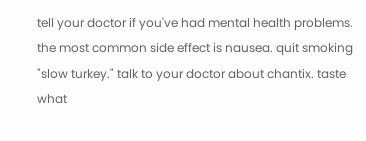tell your doctor if you've had mental health problems. the most common side effect is nausea. quit smoking "slow turkey." talk to your doctor about chantix. taste what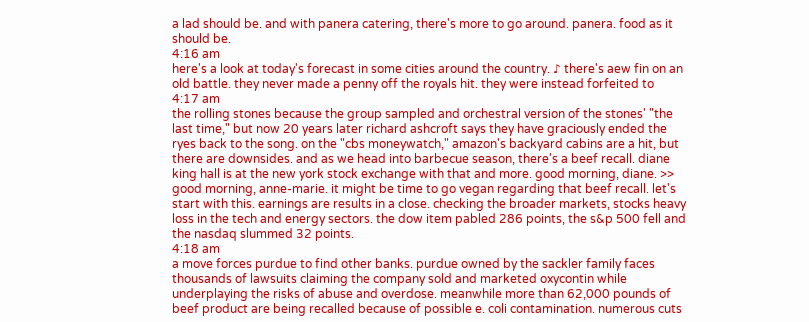a lad should be. and with panera catering, there's more to go around. panera. food as it should be.
4:16 am
here's a look at today's forecast in some cities around the country. ♪ there's aew fin on an old battle. they never made a penny off the royals hit. they were instead forfeited to
4:17 am
the rolling stones because the group sampled and orchestral version of the stones' "the last time," but now 20 years later richard ashcroft says they have graciously ended the ryes back to the song. on the "cbs moneywatch," amazon's backyard cabins are a hit, but there are downsides. and as we head into barbecue season, there's a beef recall. diane king hall is at the new york stock exchange with that and more. good morning, diane. >> good morning, anne-marie. it might be time to go vegan regarding that beef recall. let's start with this. earnings are results in a close. checking the broader markets, stocks heavy loss in the tech and energy sectors. the dow item pabled 286 points, the s&p 500 fell and the nasdaq slummed 32 points.
4:18 am
a move forces purdue to find other banks. purdue owned by the sackler family faces thousands of lawsuits claiming the company sold and marketed oxycontin while underplaying the risks of abuse and overdose. meanwhile more than 62,000 pounds of beef product are being recalled because of possible e. coli contamination. numerous cuts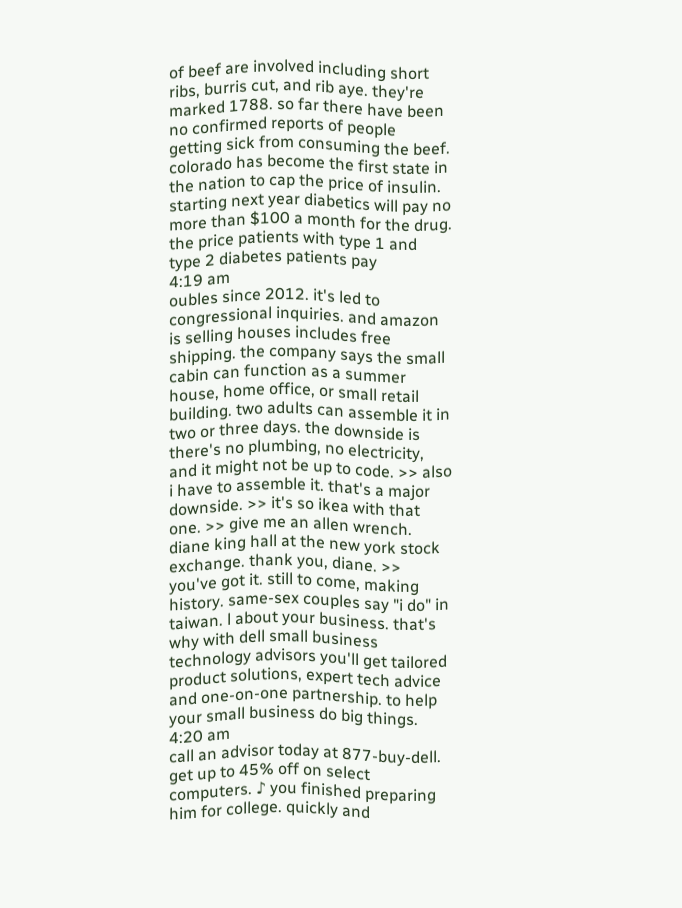of beef are involved including short ribs, burris cut, and rib aye. they're marked 1788. so far there have been no confirmed reports of people getting sick from consuming the beef. colorado has become the first state in the nation to cap the price of insulin. starting next year diabetics will pay no more than $100 a month for the drug. the price patients with type 1 and type 2 diabetes patients pay
4:19 am
oubles since 2012. it's led to congressional inquiries. and amazon is selling houses includes free shipping. the company says the small cabin can function as a summer house, home office, or small retail building. two adults can assemble it in two or three days. the downside is there's no plumbing, no electricity, and it might not be up to code. >> also i have to assemble it. that's a major downside. >> it's so ikea with that one. >> give me an allen wrench. diane king hall at the new york stock exchange. thank you, diane. >> you've got it. still to come, making history. same-sex couples say "i do" in taiwan. l about your business. that's why with dell small business technology advisors you'll get tailored product solutions, expert tech advice and one-on-one partnership. to help your small business do big things.
4:20 am
call an advisor today at 877-buy-dell. get up to 45% off on select computers. ♪ you finished preparing him for college. quickly and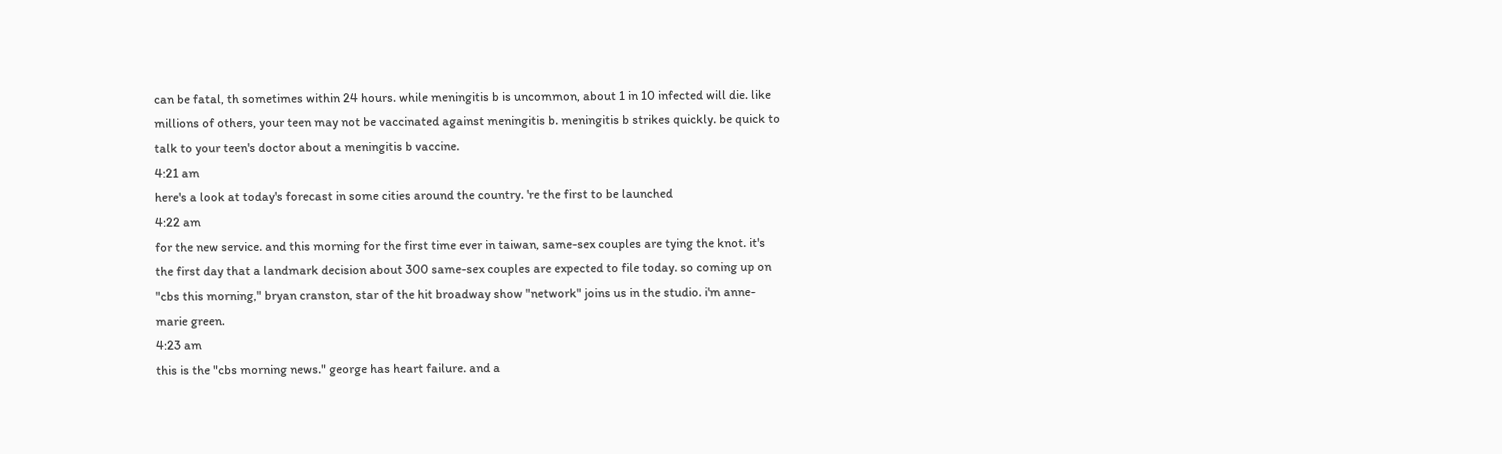can be fatal, th sometimes within 24 hours. while meningitis b is uncommon, about 1 in 10 infected will die. like millions of others, your teen may not be vaccinated against meningitis b. meningitis b strikes quickly. be quick to talk to your teen's doctor about a meningitis b vaccine.
4:21 am
here's a look at today's forecast in some cities around the country. 're the first to be launched
4:22 am
for the new service. and this morning for the first time ever in taiwan, same-sex couples are tying the knot. it's the first day that a landmark decision about 300 same-sex couples are expected to file today. so coming up on "cbs this morning," bryan cranston, star of the hit broadway show "network" joins us in the studio. i'm anne-marie green.
4:23 am
this is the "cbs morning news." george has heart failure. and a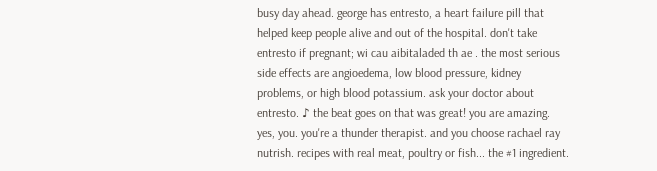busy day ahead. george has entresto, a heart failure pill that helped keep people alive and out of the hospital. don't take entresto if pregnant; wi cau aibitaladed th ae . the most serious side effects are angioedema, low blood pressure, kidney problems, or high blood potassium. ask your doctor about entresto. ♪ the beat goes on that was great! you are amazing. yes, you. you're a thunder therapist. and you choose rachael ray nutrish. recipes with real meat, poultry or fish... the #1 ingredient.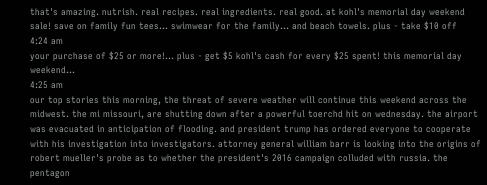that's amazing. nutrish. real recipes. real ingredients. real good. at kohl's memorial day weekend sale! save on family fun tees... swimwear for the family... and beach towels. plus - take $10 off
4:24 am
your purchase of $25 or more!... plus - get $5 kohl's cash for every $25 spent! this memorial day weekend...
4:25 am
our top stories this morning, the threat of severe weather will continue this weekend across the midwest. the mi missouri, are shutting down after a powerful toerchd hit on wednesday. the airport was evacuated in anticipation of flooding. and president trump has ordered everyone to cooperate with his investigation into investigators. attorney general william barr is looking into the origins of robert mueller's probe as to whether the president's 2016 campaign colluded with russia. the pentagon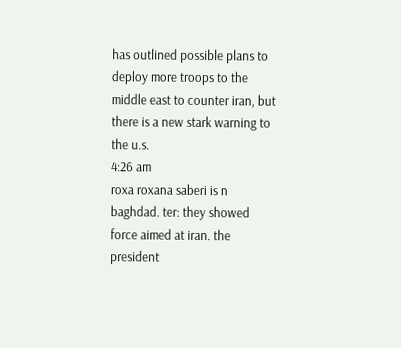has outlined possible plans to deploy more troops to the middle east to counter iran, but there is a new stark warning to the u.s.
4:26 am
roxa roxana saberi is n baghdad. ter: they showed force aimed at iran. the president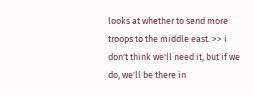looks at whether to send more troops to the middle east. >> i don't think we'll need it, but if we do, we'll be there in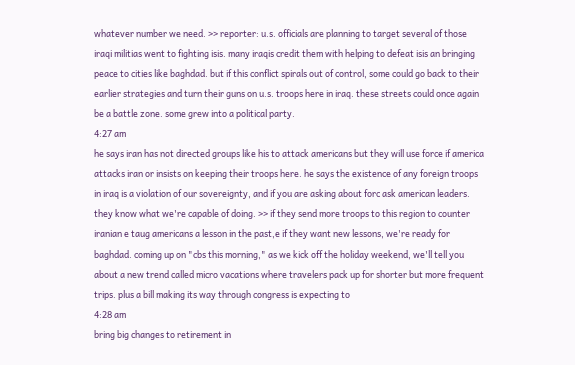whatever number we need. >> reporter: u.s. officials are planning to target several of those iraqi militias went to fighting isis. many iraqis credit them with helping to defeat isis an bringing peace to cities like baghdad. but if this conflict spirals out of control, some could go back to their earlier strategies and turn their guns on u.s. troops here in iraq. these streets could once again be a battle zone. some grew into a political party.
4:27 am
he says iran has not directed groups like his to attack americans but they will use force if america attacks iran or insists on keeping their troops here. he says the existence of any foreign troops in iraq is a violation of our sovereignty, and if you are asking about forc ask american leaders. they know what we're capable of doing. >> if they send more troops to this region to counter iranian e taug americans a lesson in the past,e if they want new lessons, we're ready for baghdad. coming up on "cbs this morning," as we kick off the holiday weekend, we'll tell you about a new trend called micro vacations where travelers pack up for shorter but more frequent trips. plus a bill making its way through congress is expecting to
4:28 am
bring big changes to retirement in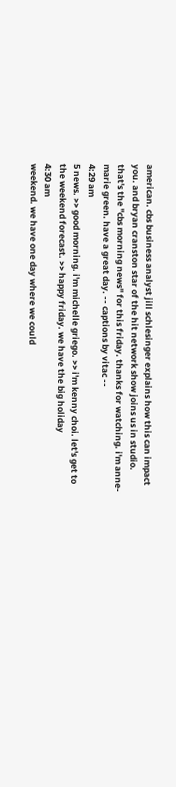american. cbs business analyst jill schlesinger explains how this can impact you. and bryan cranston star of the hit network show joins us in studio. that's the "cbs morning news" for this friday. thanks for watching. i'm anne-marie green. have a great day. -- captions by vitac --
4:29 am
5 news. >> good morning. i'm michelle griego. >> i'm kenny choi. let's get to the weekend forecast. >> happy friday. we have the big holiday
4:30 am
weekend. we have one day where we could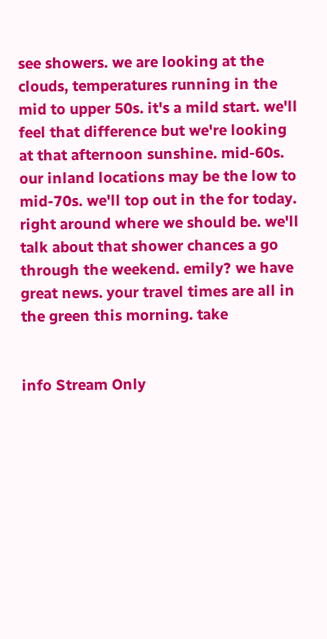see showers. we are looking at the clouds, temperatures running in the mid to upper 50s. it's a mild start. we'll feel that difference but we're looking at that afternoon sunshine. mid-60s. our inland locations may be the low to mid-70s. we'll top out in the for today. right around where we should be. we'll talk about that shower chances a go through the weekend. emily? we have great news. your travel times are all in the green this morning. take


info Stream Only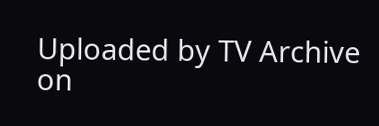Uploaded by TV Archive on